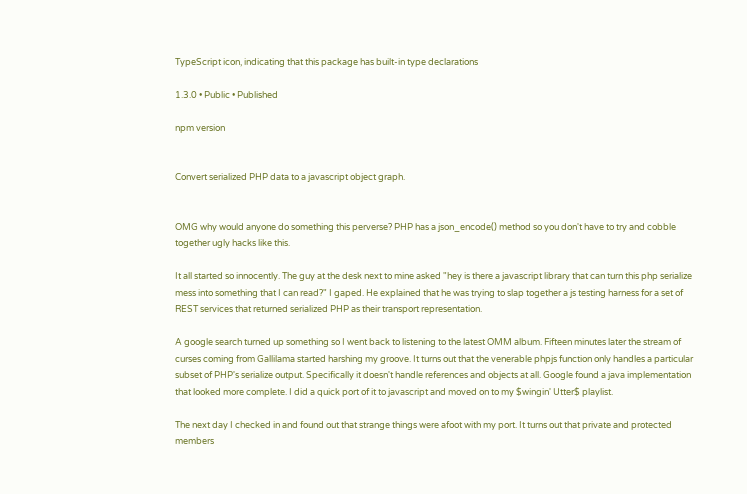TypeScript icon, indicating that this package has built-in type declarations

1.3.0 • Public • Published

npm version


Convert serialized PHP data to a javascript object graph.


OMG why would anyone do something this perverse? PHP has a json_encode() method so you don't have to try and cobble together ugly hacks like this.

It all started so innocently. The guy at the desk next to mine asked "hey is there a javascript library that can turn this php serialize mess into something that I can read?" I gaped. He explained that he was trying to slap together a js testing harness for a set of REST services that returned serialized PHP as their transport representation.

A google search turned up something so I went back to listening to the latest OMM album. Fifteen minutes later the stream of curses coming from Gallilama started harshing my groove. It turns out that the venerable phpjs function only handles a particular subset of PHP's serialize output. Specifically it doesn't handle references and objects at all. Google found a java implementation that looked more complete. I did a quick port of it to javascript and moved on to my $wingin' Utter$ playlist.

The next day I checked in and found out that strange things were afoot with my port. It turns out that private and protected members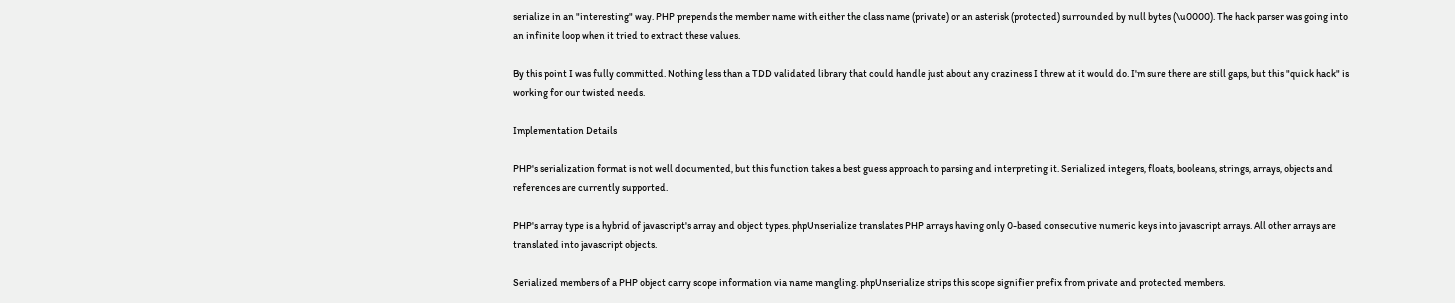serialize in an "interesting" way. PHP prepends the member name with either the class name (private) or an asterisk (protected) surrounded by null bytes (\u0000). The hack parser was going into an infinite loop when it tried to extract these values.

By this point I was fully committed. Nothing less than a TDD validated library that could handle just about any craziness I threw at it would do. I'm sure there are still gaps, but this "quick hack" is working for our twisted needs.

Implementation Details

PHP's serialization format is not well documented, but this function takes a best guess approach to parsing and interpreting it. Serialized integers, floats, booleans, strings, arrays, objects and references are currently supported.

PHP's array type is a hybrid of javascript's array and object types. phpUnserialize translates PHP arrays having only 0-based consecutive numeric keys into javascript arrays. All other arrays are translated into javascript objects.

Serialized members of a PHP object carry scope information via name mangling. phpUnserialize strips this scope signifier prefix from private and protected members.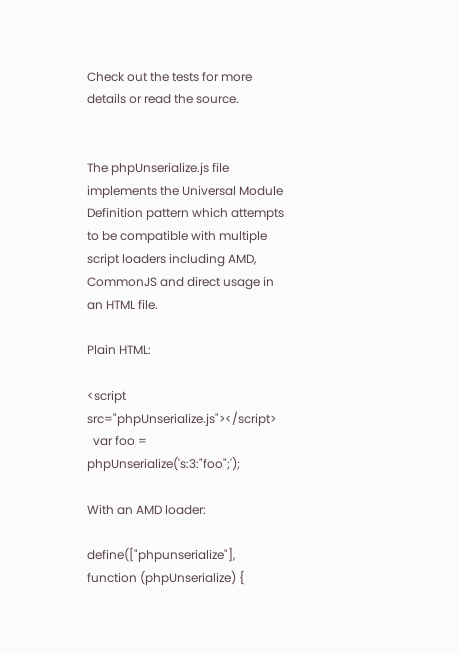Check out the tests for more details or read the source.


The phpUnserialize.js file implements the Universal Module Definition pattern which attempts to be compatible with multiple script loaders including AMD, CommonJS and direct usage in an HTML file.

Plain HTML:

<script src="phpUnserialize.js"></script>
  var foo = phpUnserialize('s:3:"foo";');

With an AMD loader:

define(["phpunserialize"], function (phpUnserialize) {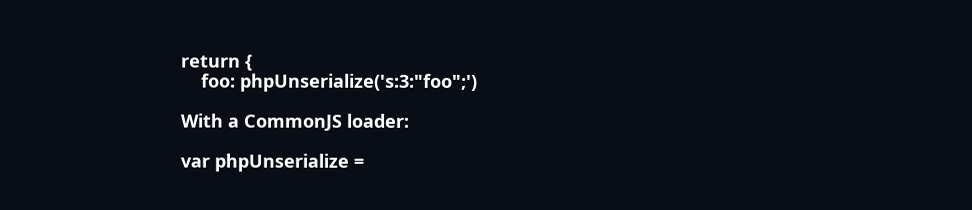return {
    foo: phpUnserialize('s:3:"foo";')

With a CommonJS loader:

var phpUnserialize =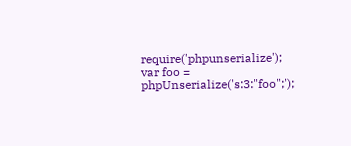require('phpunserialize');
var foo = phpUnserialize('s:3:"foo";');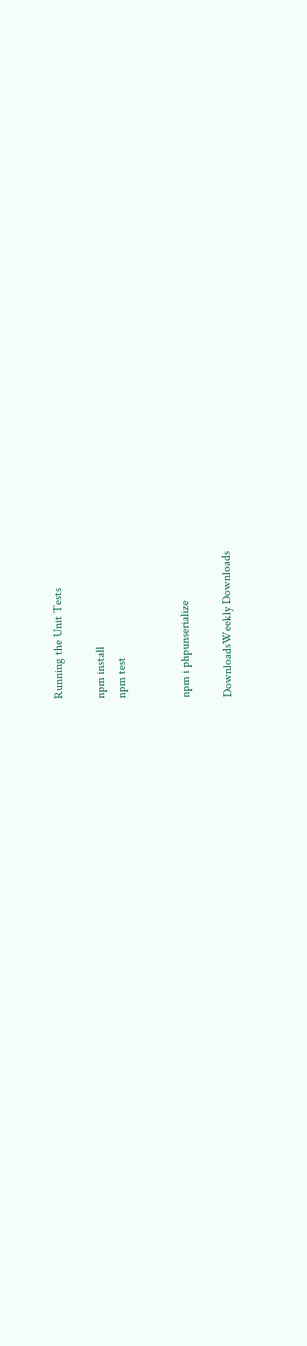Running the Unit Tests

npm install
npm test


npm i phpunserialize

DownloadsWeekly Downloads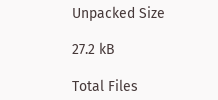Unpacked Size

27.2 kB

Total Files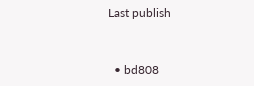Last publish


  • bd808